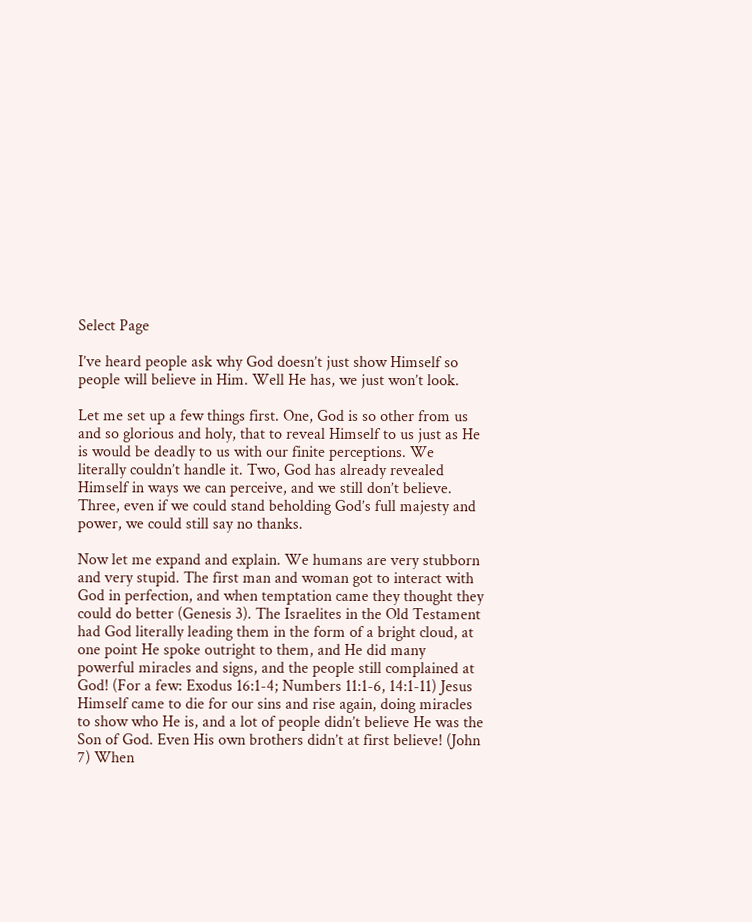Select Page

I’ve heard people ask why God doesn’t just show Himself so people will believe in Him. Well He has, we just won’t look.

Let me set up a few things first. One, God is so other from us and so glorious and holy, that to reveal Himself to us just as He is would be deadly to us with our finite perceptions. We literally couldn’t handle it. Two, God has already revealed Himself in ways we can perceive, and we still don’t believe. Three, even if we could stand beholding God’s full majesty and power, we could still say no thanks.

Now let me expand and explain. We humans are very stubborn and very stupid. The first man and woman got to interact with God in perfection, and when temptation came they thought they could do better (Genesis 3). The Israelites in the Old Testament had God literally leading them in the form of a bright cloud, at one point He spoke outright to them, and He did many powerful miracles and signs, and the people still complained at God! (For a few: Exodus 16:1-4; Numbers 11:1-6, 14:1-11) Jesus Himself came to die for our sins and rise again, doing miracles to show who He is, and a lot of people didn’t believe He was the Son of God. Even His own brothers didn’t at first believe! (John 7) When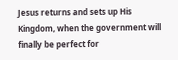Jesus returns and sets up His Kingdom, when the government will finally be perfect for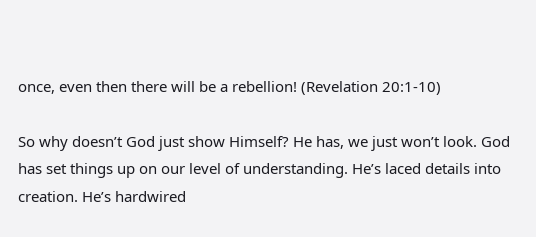once, even then there will be a rebellion! (Revelation 20:1-10)

So why doesn’t God just show Himself? He has, we just won’t look. God has set things up on our level of understanding. He’s laced details into creation. He’s hardwired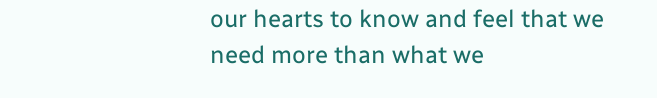our hearts to know and feel that we need more than what we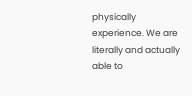physically experience. We are literally and actually able to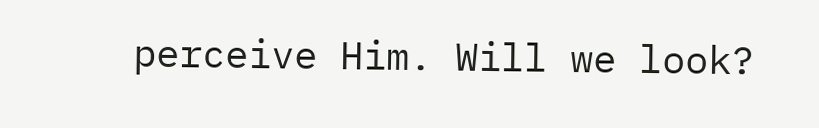perceive Him. Will we look?